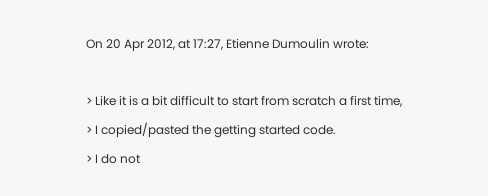On 20 Apr 2012, at 17:27, Etienne Dumoulin wrote:

> Like it is a bit difficult to start from scratch a first time,
> I copied/pasted the getting started code.
> I do not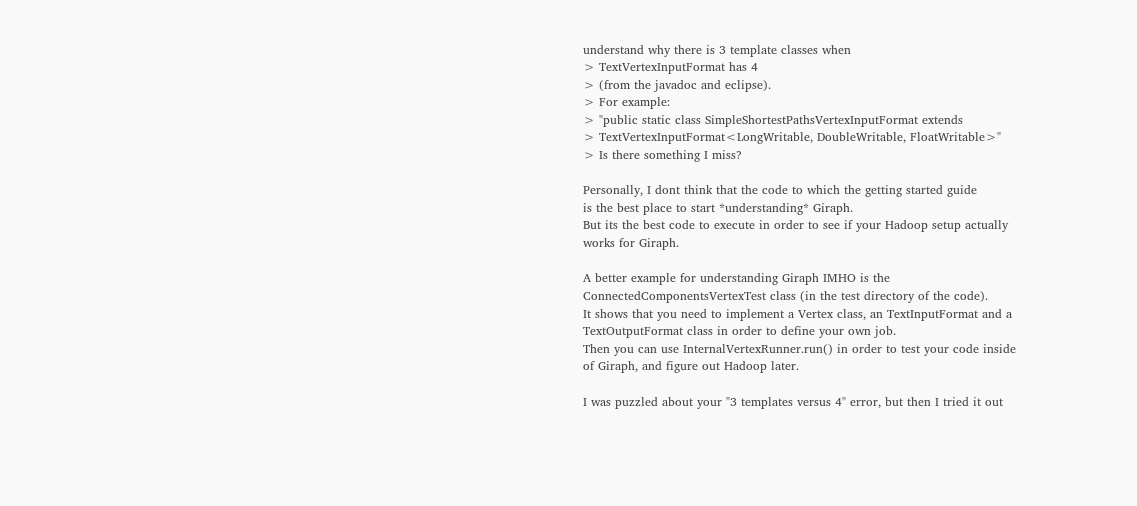understand why there is 3 template classes when
> TextVertexInputFormat has 4
> (from the javadoc and eclipse).
> For example:
> "public static class SimpleShortestPathsVertexInputFormat extends
> TextVertexInputFormat<LongWritable, DoubleWritable, FloatWritable>"
> Is there something I miss?

Personally, I dont think that the code to which the getting started guide
is the best place to start *understanding* Giraph.
But its the best code to execute in order to see if your Hadoop setup actually
works for Giraph.

A better example for understanding Giraph IMHO is the
ConnectedComponentsVertexTest class (in the test directory of the code).
It shows that you need to implement a Vertex class, an TextInputFormat and a
TextOutputFormat class in order to define your own job.
Then you can use InternalVertexRunner.run() in order to test your code inside
of Giraph, and figure out Hadoop later.

I was puzzled about your "3 templates versus 4" error, but then I tried it out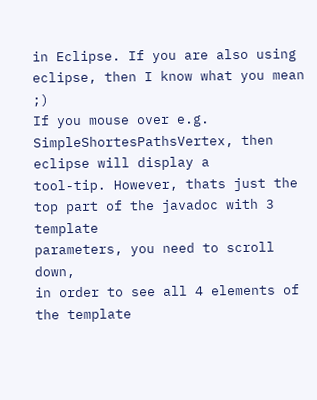in Eclipse. If you are also using eclipse, then I know what you mean ;)
If you mouse over e.g. SimpleShortesPathsVertex, then eclipse will display a
tool-tip. However, thats just the top part of the javadoc with 3 template
parameters, you need to scroll down,
in order to see all 4 elements of the template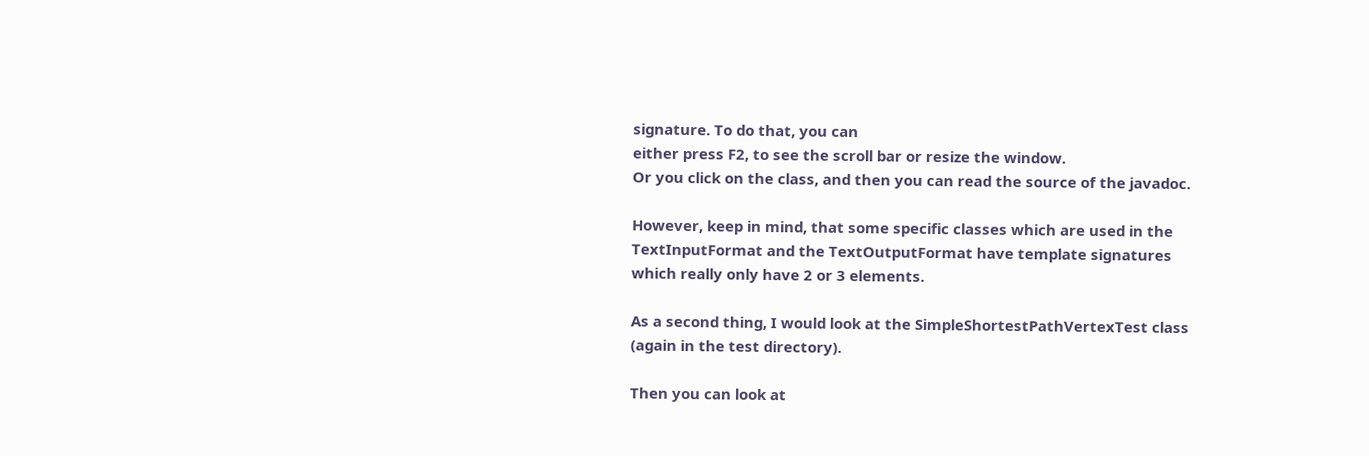signature. To do that, you can
either press F2, to see the scroll bar or resize the window.
Or you click on the class, and then you can read the source of the javadoc.

However, keep in mind, that some specific classes which are used in the
TextInputFormat and the TextOutputFormat have template signatures
which really only have 2 or 3 elements.

As a second thing, I would look at the SimpleShortestPathVertexTest class
(again in the test directory).

Then you can look at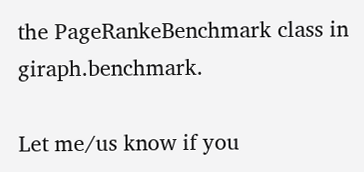the PageRankeBenchmark class in giraph.benchmark.

Let me/us know if you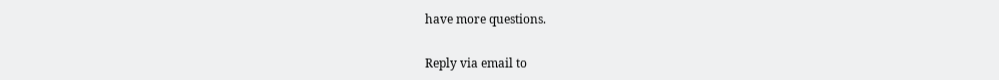have more questions.

Reply via email to